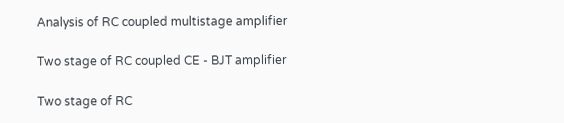Analysis of RC coupled multistage amplifier

Two stage of RC coupled CE - BJT amplifier

Two stage of RC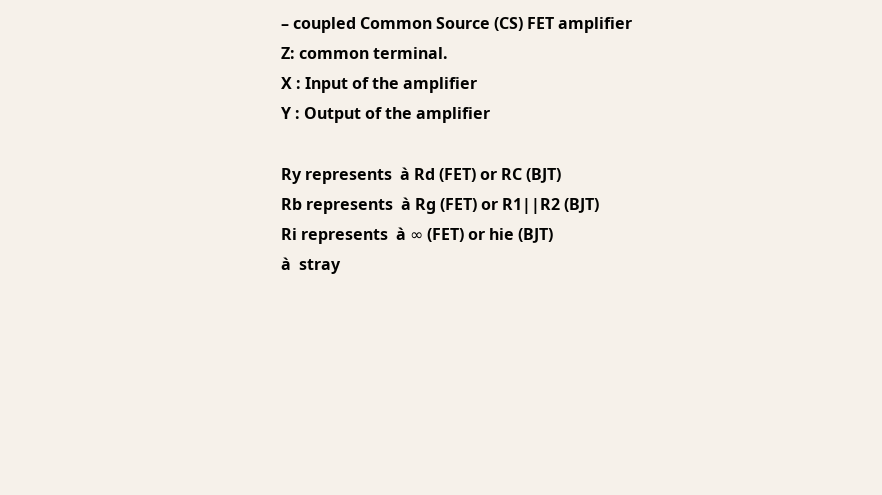– coupled Common Source (CS) FET amplifier
Z: common terminal.
X : Input of the amplifier
Y : Output of the amplifier

Ry represents  à Rd (FET) or RC (BJT)
Rb represents  à Rg (FET) or R1||R2 (BJT)
Ri represents  à ∞ (FET) or hie (BJT)
à  stray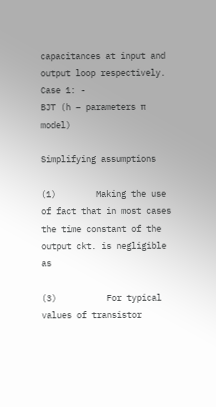capacitances at input and output loop respectively.
Case 1: -               BJT (h – parameters π model)

Simplifying assumptions

(1)        Making the use of fact that in most cases the time constant of the output ckt. is negligible as

(3)          For typical values of transistor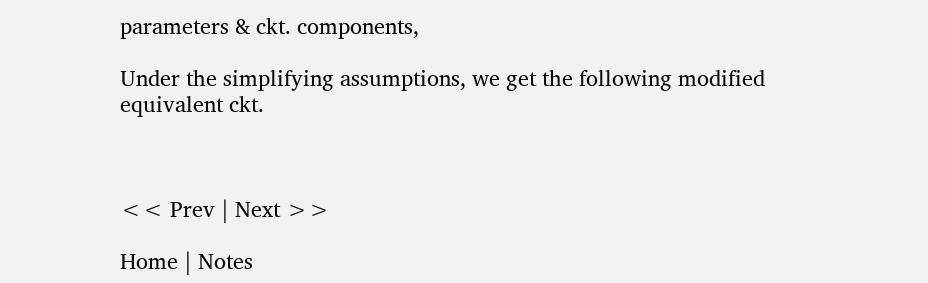parameters & ckt. components,

Under the simplifying assumptions, we get the following modified equivalent ckt.



<< Prev | Next >>

Home | Notes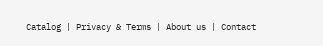Catalog | Privacy & Terms | About us | Contact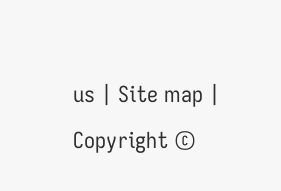us | Site map |     Copyright ©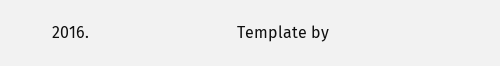2016.                                     Template by